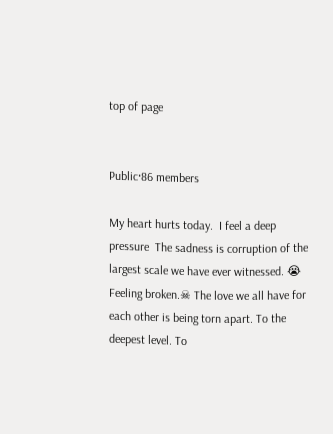top of page


Public·86 members

My heart hurts today.  I feel a deep pressure  The sadness is corruption of the largest scale we have ever witnessed. 😭 Feeling broken.☠ The love we all have for each other is being torn apart. To the deepest level. To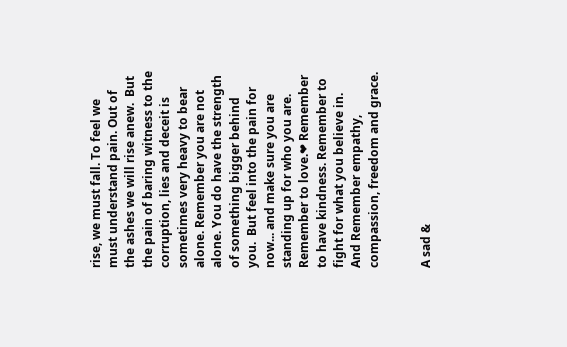rise, we must fall. To feel we must understand pain. Out of the ashes we will rise anew.  But the pain of baring witness to the corruption, lies and deceit is sometimes very heavy to bear alone. Remember you are not alone. You do have the strength of something bigger behind you.  But feel into the pain for now... and make sure you are standing up for who you are. Remember to love.❤ Remember to have kindness. Remember to fight for what you believe in.  And Remember empathy, compassion, freedom and grace.


A sad &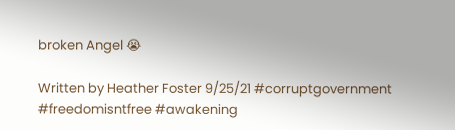broken Angel 😭

Written by Heather Foster 9/25/21 #corruptgovernment #freedomisntfree #awakening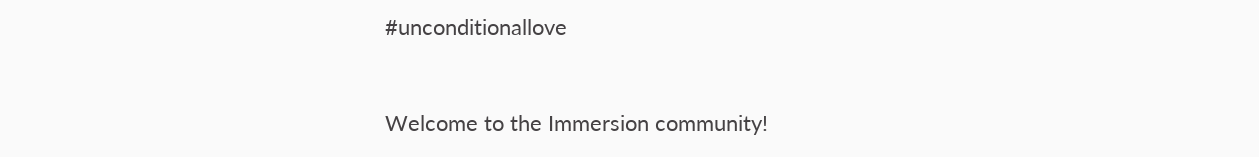#unconditionallove



Welcome to the Immersion community!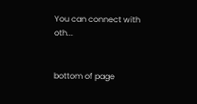You can connect with oth...


bottom of page